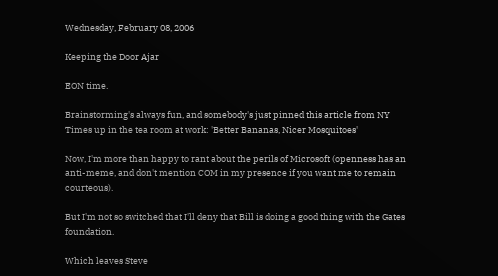Wednesday, February 08, 2006

Keeping the Door Ajar

EON time.

Brainstorming's always fun, and somebody's just pinned this article from NY Times up in the tea room at work: 'Better Bananas, Nicer Mosquitoes'

Now, I'm more than happy to rant about the perils of Microsoft (openness has an anti-meme, and don't mention COM in my presence if you want me to remain courteous).

But I'm not so switched that I'll deny that Bill is doing a good thing with the Gates foundation.

Which leaves Steve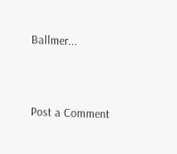Ballmer...


Post a Comment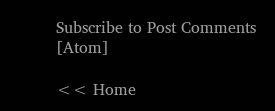Subscribe to Post Comments [Atom]

<< Home